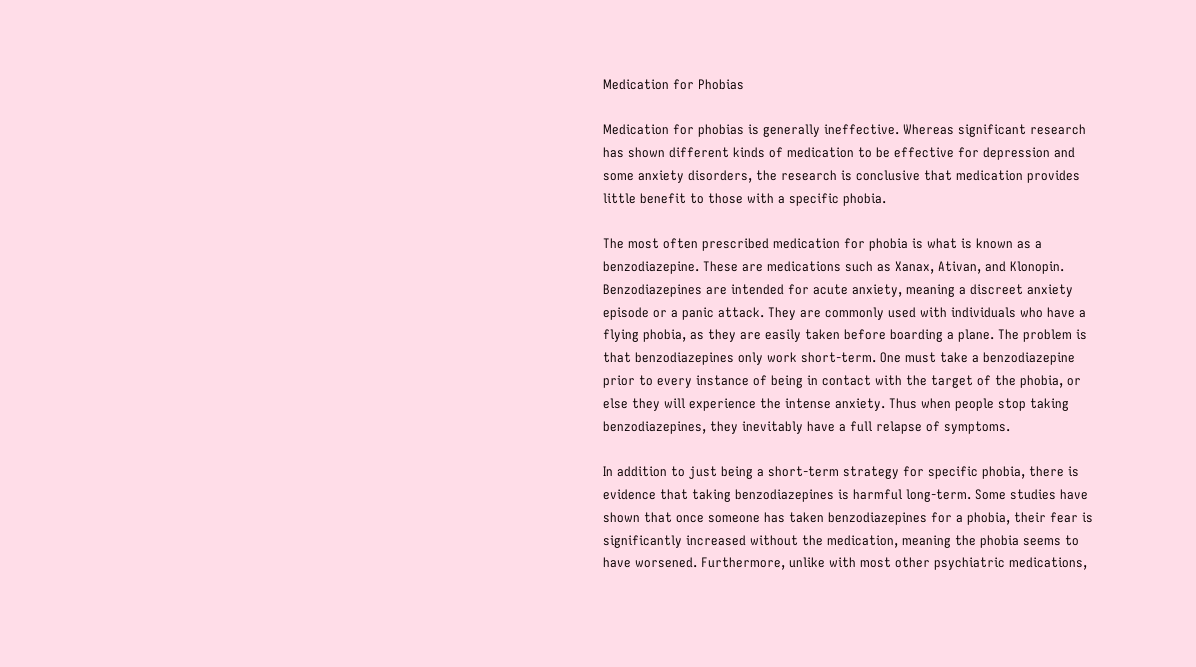Medication for Phobias

Medication for phobias is generally ineffective. Whereas significant research has shown different kinds of medication to be effective for depression and some anxiety disorders, the research is conclusive that medication provides little benefit to those with a specific phobia.

The most often prescribed medication for phobia is what is known as a benzodiazepine. These are medications such as Xanax, Ativan, and Klonopin. Benzodiazepines are intended for acute anxiety, meaning a discreet anxiety episode or a panic attack. They are commonly used with individuals who have a flying phobia, as they are easily taken before boarding a plane. The problem is that benzodiazepines only work short-term. One must take a benzodiazepine prior to every instance of being in contact with the target of the phobia, or else they will experience the intense anxiety. Thus when people stop taking benzodiazepines, they inevitably have a full relapse of symptoms.

In addition to just being a short-term strategy for specific phobia, there is evidence that taking benzodiazepines is harmful long-term. Some studies have shown that once someone has taken benzodiazepines for a phobia, their fear is significantly increased without the medication, meaning the phobia seems to have worsened. Furthermore, unlike with most other psychiatric medications,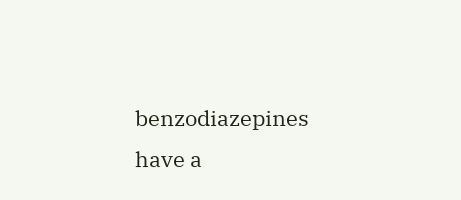benzodiazepines have a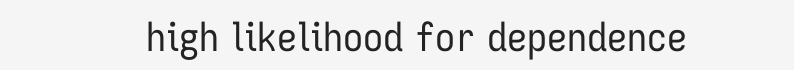high likelihood for dependence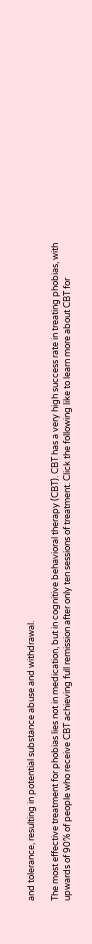and tolerance, resulting in potential substance abuse and withdrawal.

The most effective treatment for phobias lies not in medication, but in cognitive behavioral therapy (CBT). CBT has a very high success rate in treating phobias, with upwards of 90% of people who receive CBT achieving full remission after only ten sessions of treatment. Click the following like to learn more about CBT for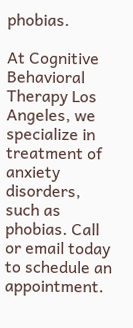phobias.

At Cognitive Behavioral Therapy Los Angeles, we specialize in treatment of anxiety disorders, such as phobias. Call or email today to schedule an appointment.